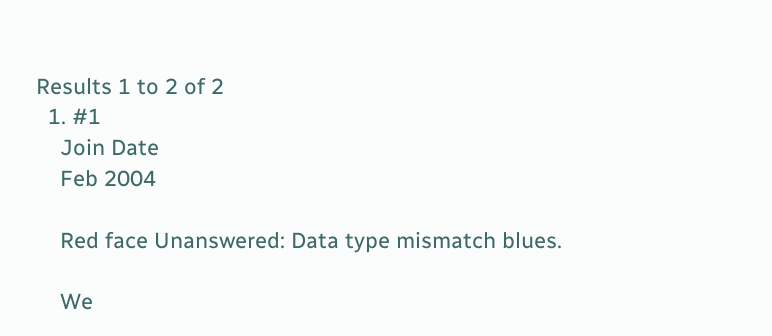Results 1 to 2 of 2
  1. #1
    Join Date
    Feb 2004

    Red face Unanswered: Data type mismatch blues.

    We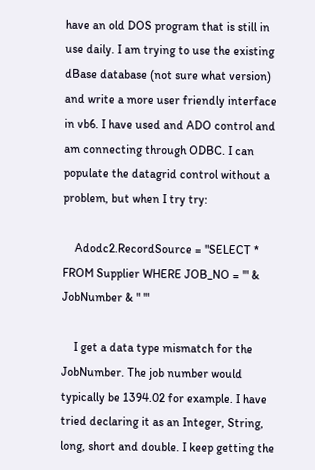have an old DOS program that is still in use daily. I am trying to use the existing dBase database (not sure what version) and write a more user friendly interface in vb6. I have used and ADO control and am connecting through ODBC. I can populate the datagrid control without a problem, but when I try try:

    Adodc2.RecordSource = "SELECT * FROM Supplier WHERE JOB_NO = '" & JobNumber & " '"

    I get a data type mismatch for the JobNumber. The job number would typically be 1394.02 for example. I have tried declaring it as an Integer, String, long, short and double. I keep getting the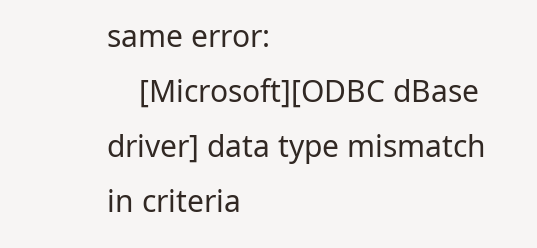same error:
    [Microsoft][ODBC dBase driver] data type mismatch in criteria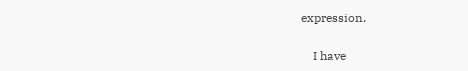expression.

    I have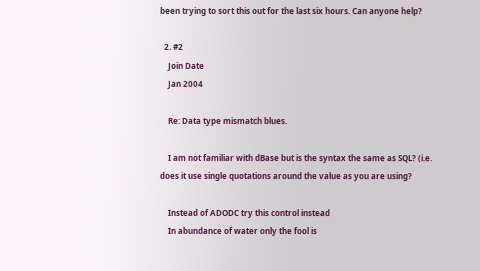been trying to sort this out for the last six hours. Can anyone help?

  2. #2
    Join Date
    Jan 2004

    Re: Data type mismatch blues.

    I am not familiar with dBase but is the syntax the same as SQL? (i.e. does it use single quotations around the value as you are using?

    Instead of ADODC try this control instead
    In abundance of water only the fool is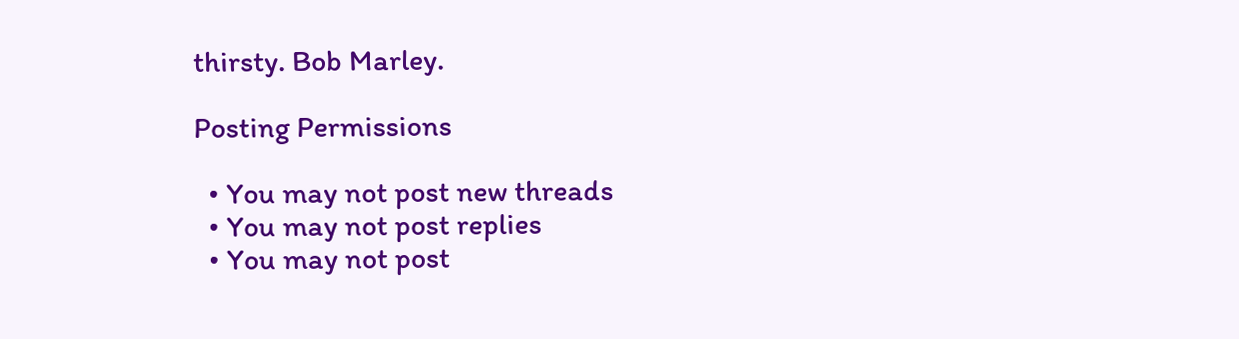thirsty. Bob Marley.

Posting Permissions

  • You may not post new threads
  • You may not post replies
  • You may not post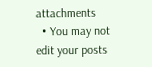attachments
  • You may not edit your posts